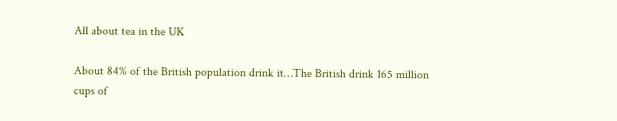All about tea in the UK

About 84% of the British population drink it…The British drink 165 million cups of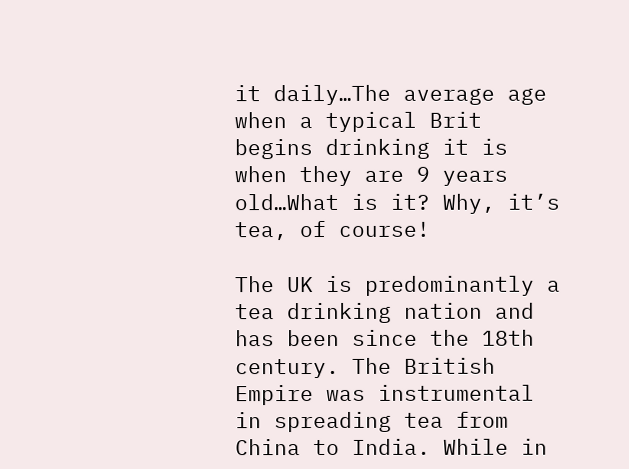it daily…The average age when a typical Brit begins drinking it is when they are 9 years old…What is it? Why, it’s tea, of course!

The UK is predominantly a tea drinking nation and has been since the 18th century. The British Empire was instrumental in spreading tea from China to India. While in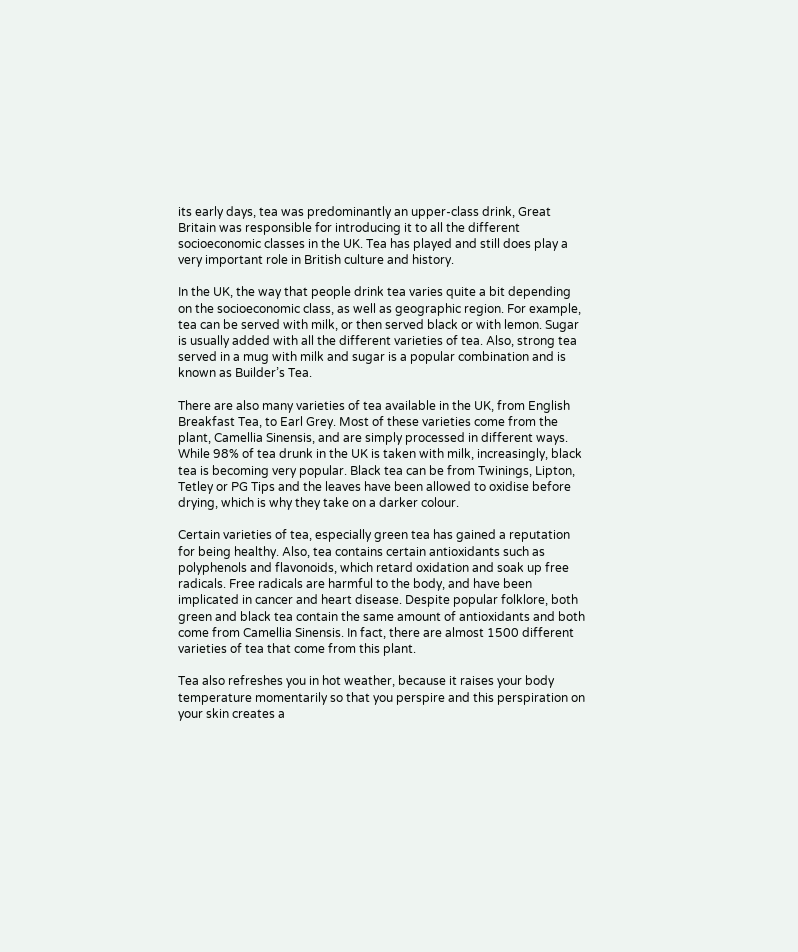its early days, tea was predominantly an upper-class drink, Great Britain was responsible for introducing it to all the different socioeconomic classes in the UK. Tea has played and still does play a very important role in British culture and history.

In the UK, the way that people drink tea varies quite a bit depending on the socioeconomic class, as well as geographic region. For example, tea can be served with milk, or then served black or with lemon. Sugar is usually added with all the different varieties of tea. Also, strong tea served in a mug with milk and sugar is a popular combination and is known as Builder’s Tea.

There are also many varieties of tea available in the UK, from English Breakfast Tea, to Earl Grey. Most of these varieties come from the plant, Camellia Sinensis, and are simply processed in different ways. While 98% of tea drunk in the UK is taken with milk, increasingly, black tea is becoming very popular. Black tea can be from Twinings, Lipton, Tetley or PG Tips and the leaves have been allowed to oxidise before drying, which is why they take on a darker colour.

Certain varieties of tea, especially green tea has gained a reputation for being healthy. Also, tea contains certain antioxidants such as polyphenols and flavonoids, which retard oxidation and soak up free radicals. Free radicals are harmful to the body, and have been implicated in cancer and heart disease. Despite popular folklore, both green and black tea contain the same amount of antioxidants and both come from Camellia Sinensis. In fact, there are almost 1500 different varieties of tea that come from this plant.

Tea also refreshes you in hot weather, because it raises your body temperature momentarily so that you perspire and this perspiration on your skin creates a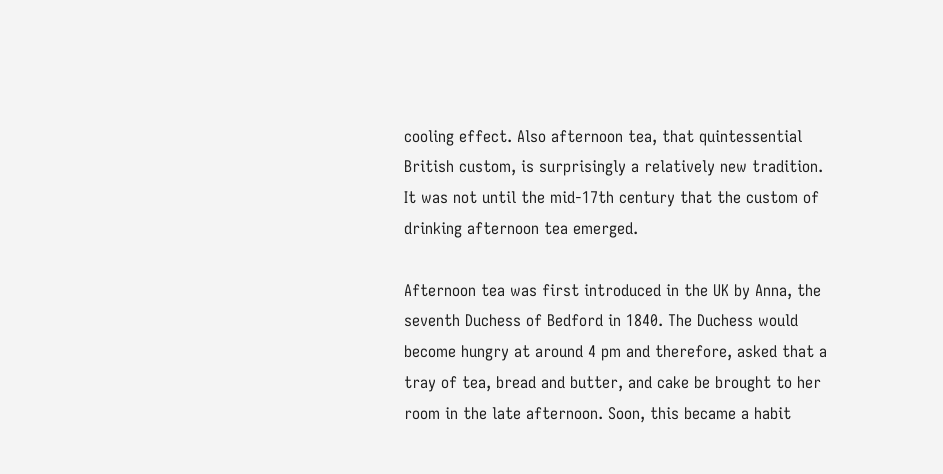cooling effect. Also afternoon tea, that quintessential British custom, is surprisingly a relatively new tradition. It was not until the mid-17th century that the custom of drinking afternoon tea emerged.

Afternoon tea was first introduced in the UK by Anna, the seventh Duchess of Bedford in 1840. The Duchess would become hungry at around 4 pm and therefore, asked that a tray of tea, bread and butter, and cake be brought to her room in the late afternoon. Soon, this became a habit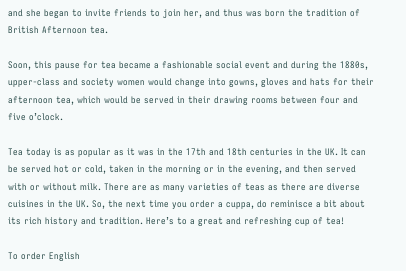and she began to invite friends to join her, and thus was born the tradition of British Afternoon tea.

Soon, this pause for tea became a fashionable social event and during the 1880s, upper-class and society women would change into gowns, gloves and hats for their afternoon tea, which would be served in their drawing rooms between four and five o’clock.

Tea today is as popular as it was in the 17th and 18th centuries in the UK. It can be served hot or cold, taken in the morning or in the evening, and then served with or without milk. There are as many varieties of teas as there are diverse cuisines in the UK. So, the next time you order a cuppa, do reminisce a bit about its rich history and tradition. Here’s to a great and refreshing cup of tea!

To order English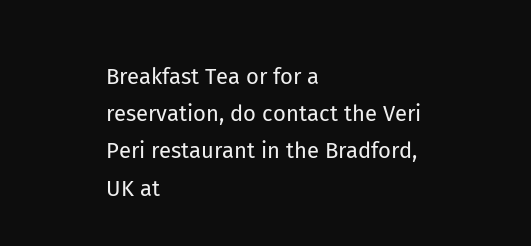Breakfast Tea or for a reservation, do contact the Veri Peri restaurant in the Bradford, UK at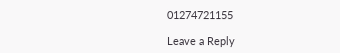01274721155

Leave a Reply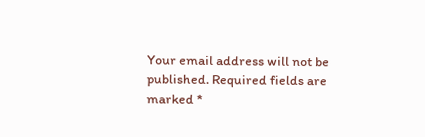Your email address will not be published. Required fields are marked *